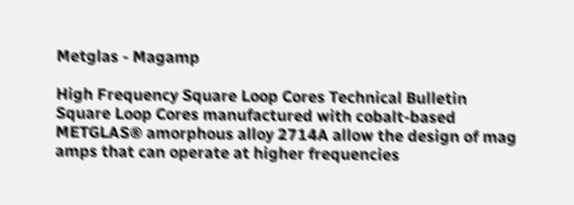Metglas - Magamp

High Frequency Square Loop Cores Technical Bulletin
Square Loop Cores manufactured with cobalt-based METGLAS® amorphous alloy 2714A allow the design of mag amps that can operate at higher frequencies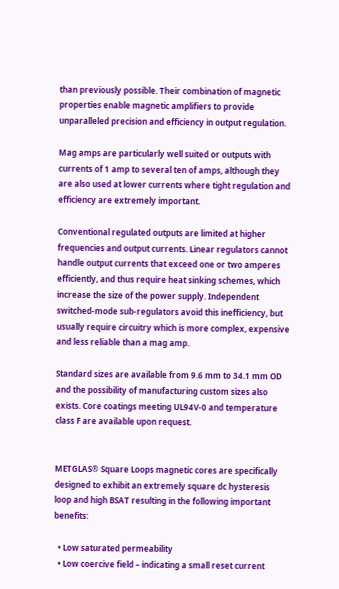than previously possible. Their combination of magnetic properties enable magnetic amplifiers to provide unparalleled precision and efficiency in output regulation.

Mag amps are particularly well suited or outputs with currents of 1 amp to several ten of amps, although they are also used at lower currents where tight regulation and efficiency are extremely important.

Conventional regulated outputs are limited at higher frequencies and output currents. Linear regulators cannot handle output currents that exceed one or two amperes efficiently, and thus require heat sinking schemes, which increase the size of the power supply. Independent switched-mode sub-regulators avoid this inefficiency, but usually require circuitry which is more complex, expensive and less reliable than a mag amp.

Standard sizes are available from 9.6 mm to 34.1 mm OD and the possibility of manufacturing custom sizes also exists. Core coatings meeting UL94V-0 and temperature class F are available upon request.


METGLAS® Square Loops magnetic cores are specifically designed to exhibit an extremely square dc hysteresis loop and high BSAT resulting in the following important benefits:

  • Low saturated permeability
  • Low coercive field – indicating a small reset current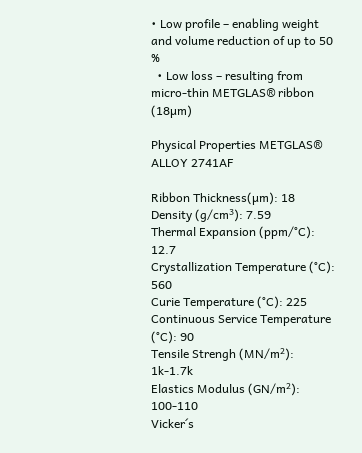• Low profile – enabling weight and volume reduction of up to 50 %
  • Low loss – resulting from micro-thin METGLAS® ribbon (18µm)

Physical Properties METGLAS® ALLOY 2741AF

Ribbon Thickness(µm): 18
Density (g/cm³): 7.59
Thermal Expansion (ppm/°C): 12.7
Crystallization Temperature (°C): 560
Curie Temperature (°C): 225
Continuous Service Temperature (°C): 90
Tensile Strengh (MN/m²): 1k-1.7k
Elastics Modulus (GN/m²): 100-110
Vicker´s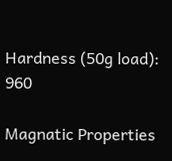Hardness (50g load): 960

Magnatic Properties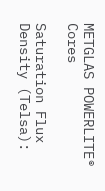METGLAS POWERLITE® Cores

Saturation Flux Density (Telsa):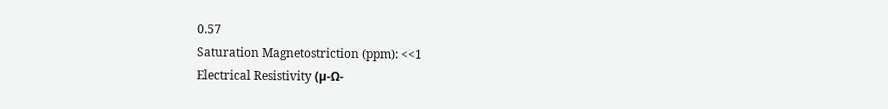0.57
Saturation Magnetostriction (ppm): <<1
Electrical Resistivity (µ-Ω-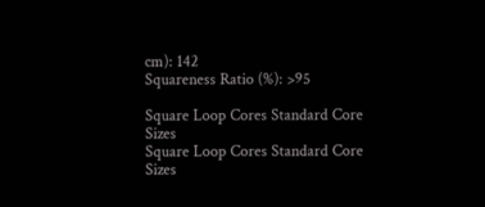cm): 142
Squareness Ratio (%): >95

Square Loop Cores Standard Core Sizes
Square Loop Cores Standard Core Sizes